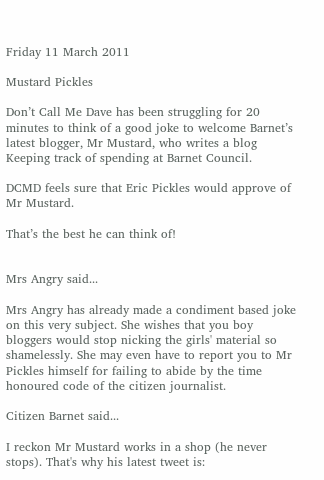Friday 11 March 2011

Mustard Pickles

Don’t Call Me Dave has been struggling for 20 minutes to think of a good joke to welcome Barnet’s latest blogger, Mr Mustard, who writes a blog Keeping track of spending at Barnet Council.

DCMD feels sure that Eric Pickles would approve of Mr Mustard.

That’s the best he can think of!


Mrs Angry said...

Mrs Angry has already made a condiment based joke on this very subject. She wishes that you boy bloggers would stop nicking the girls' material so shamelessly. She may even have to report you to Mr Pickles himself for failing to abide by the time honoured code of the citizen journalist.

Citizen Barnet said...

I reckon Mr Mustard works in a shop (he never stops). That's why his latest tweet is: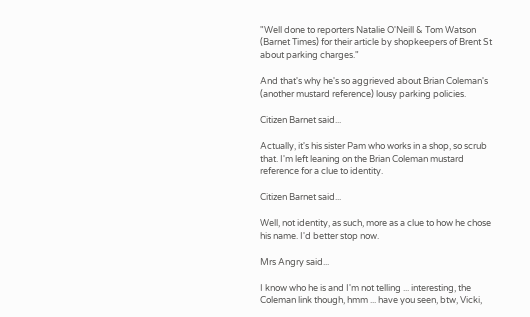"Well done to reporters Natalie O'Neill & Tom Watson (Barnet Times) for their article by shopkeepers of Brent St about parking charges."

And that's why he's so aggrieved about Brian Coleman's (another mustard reference) lousy parking policies.

Citizen Barnet said...

Actually, it's his sister Pam who works in a shop, so scrub that. I'm left leaning on the Brian Coleman mustard reference for a clue to identity.

Citizen Barnet said...

Well, not identity, as such, more as a clue to how he chose his name. I'd better stop now.

Mrs Angry said...

I know who he is and I'm not telling ... interesting, the Coleman link though, hmm ... have you seen, btw, Vicki,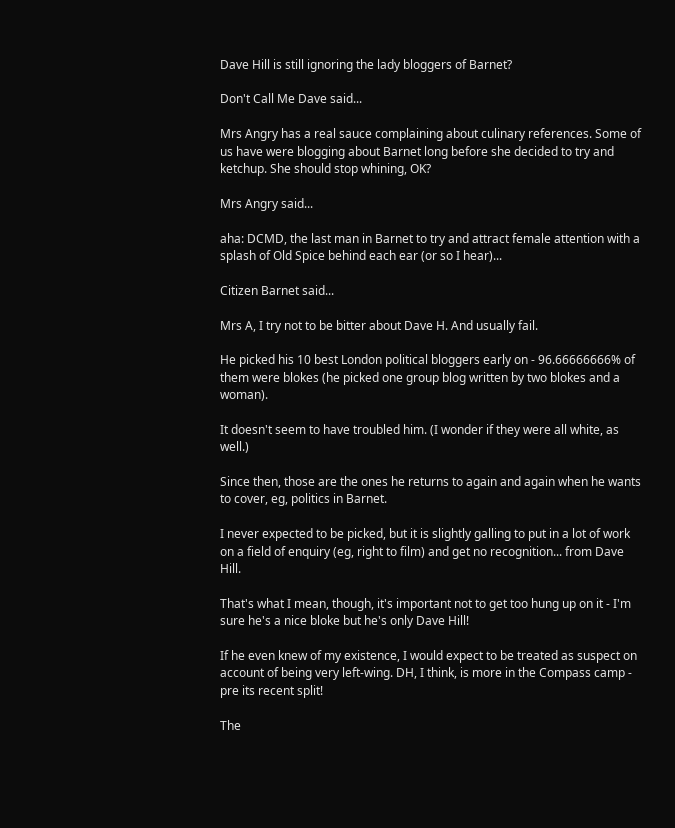Dave Hill is still ignoring the lady bloggers of Barnet?

Don't Call Me Dave said...

Mrs Angry has a real sauce complaining about culinary references. Some of us have were blogging about Barnet long before she decided to try and ketchup. She should stop whining, OK?

Mrs Angry said...

aha: DCMD, the last man in Barnet to try and attract female attention with a splash of Old Spice behind each ear (or so I hear)...

Citizen Barnet said...

Mrs A, I try not to be bitter about Dave H. And usually fail.

He picked his 10 best London political bloggers early on - 96.66666666% of them were blokes (he picked one group blog written by two blokes and a woman).

It doesn't seem to have troubled him. (I wonder if they were all white, as well.)

Since then, those are the ones he returns to again and again when he wants to cover, eg, politics in Barnet.

I never expected to be picked, but it is slightly galling to put in a lot of work on a field of enquiry (eg, right to film) and get no recognition... from Dave Hill.

That's what I mean, though, it's important not to get too hung up on it - I'm sure he's a nice bloke but he's only Dave Hill!

If he even knew of my existence, I would expect to be treated as suspect on account of being very left-wing. DH, I think, is more in the Compass camp - pre its recent split!

The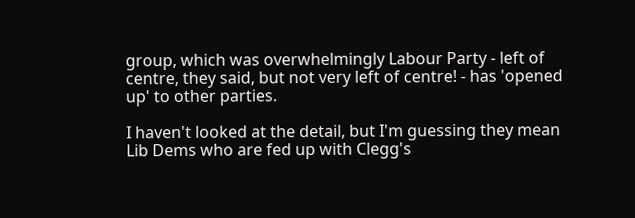group, which was overwhelmingly Labour Party - left of centre, they said, but not very left of centre! - has 'opened up' to other parties.

I haven't looked at the detail, but I'm guessing they mean Lib Dems who are fed up with Clegg's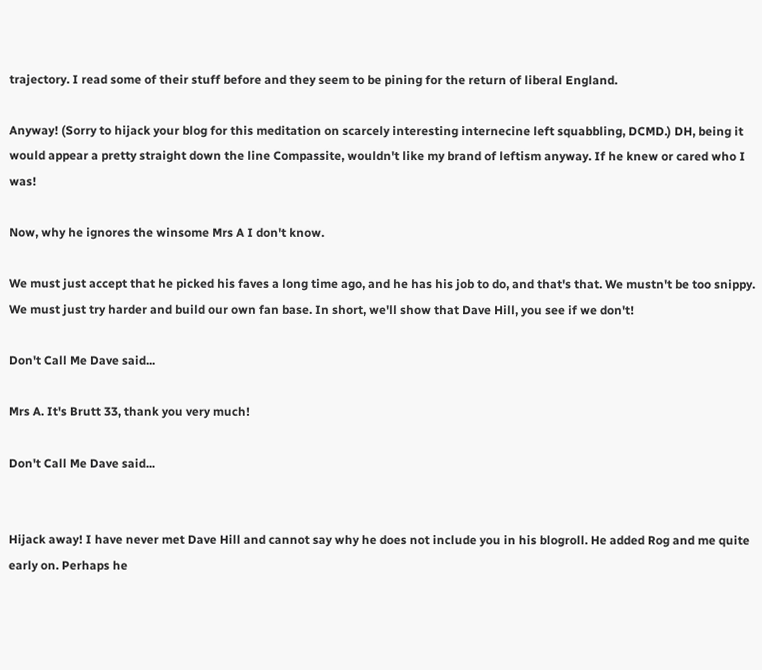trajectory. I read some of their stuff before and they seem to be pining for the return of liberal England.

Anyway! (Sorry to hijack your blog for this meditation on scarcely interesting internecine left squabbling, DCMD.) DH, being it would appear a pretty straight down the line Compassite, wouldn't like my brand of leftism anyway. If he knew or cared who I was!

Now, why he ignores the winsome Mrs A I don't know.

We must just accept that he picked his faves a long time ago, and he has his job to do, and that's that. We mustn't be too snippy. We must just try harder and build our own fan base. In short, we'll show that Dave Hill, you see if we don't!

Don't Call Me Dave said...

Mrs A. It's Brutt 33, thank you very much!

Don't Call Me Dave said...


Hijack away! I have never met Dave Hill and cannot say why he does not include you in his blogroll. He added Rog and me quite early on. Perhaps he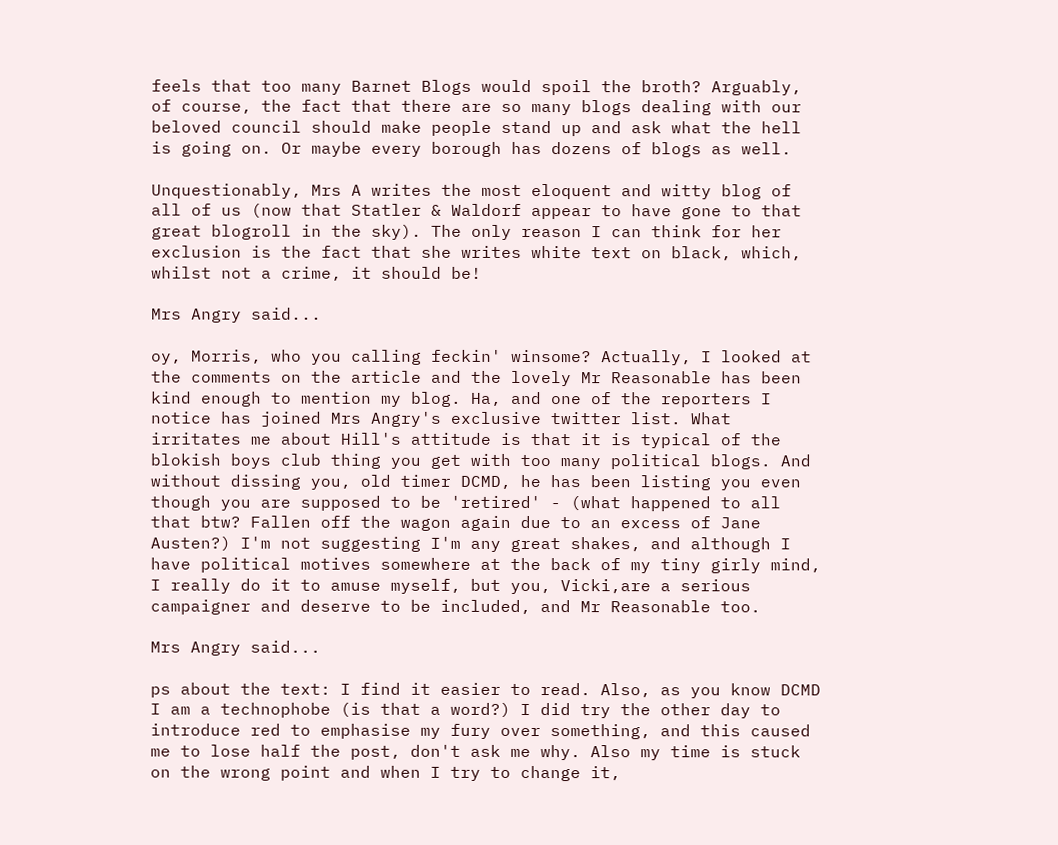feels that too many Barnet Blogs would spoil the broth? Arguably, of course, the fact that there are so many blogs dealing with our beloved council should make people stand up and ask what the hell is going on. Or maybe every borough has dozens of blogs as well.

Unquestionably, Mrs A writes the most eloquent and witty blog of all of us (now that Statler & Waldorf appear to have gone to that great blogroll in the sky). The only reason I can think for her exclusion is the fact that she writes white text on black, which, whilst not a crime, it should be!

Mrs Angry said...

oy, Morris, who you calling feckin' winsome? Actually, I looked at the comments on the article and the lovely Mr Reasonable has been kind enough to mention my blog. Ha, and one of the reporters I notice has joined Mrs Angry's exclusive twitter list. What irritates me about Hill's attitude is that it is typical of the blokish boys club thing you get with too many political blogs. And without dissing you, old timer DCMD, he has been listing you even though you are supposed to be 'retired' - (what happened to all that btw? Fallen off the wagon again due to an excess of Jane Austen?) I'm not suggesting I'm any great shakes, and although I have political motives somewhere at the back of my tiny girly mind, I really do it to amuse myself, but you, Vicki,are a serious campaigner and deserve to be included, and Mr Reasonable too.

Mrs Angry said...

ps about the text: I find it easier to read. Also, as you know DCMD I am a technophobe (is that a word?) I did try the other day to introduce red to emphasise my fury over something, and this caused me to lose half the post, don't ask me why. Also my time is stuck on the wrong point and when I try to change it,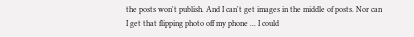the posts won't publish. And I can't get images in the middle of posts. Nor can I get that flipping photo off my phone ... I could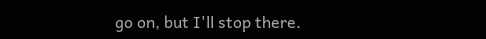go on, but I'll stop there.